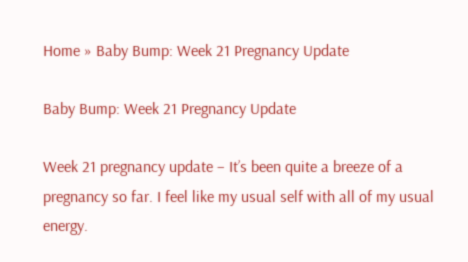Home » Baby Bump: Week 21 Pregnancy Update

Baby Bump: Week 21 Pregnancy Update

Week 21 pregnancy update – It’s been quite a breeze of a pregnancy so far. I feel like my usual self with all of my usual energy.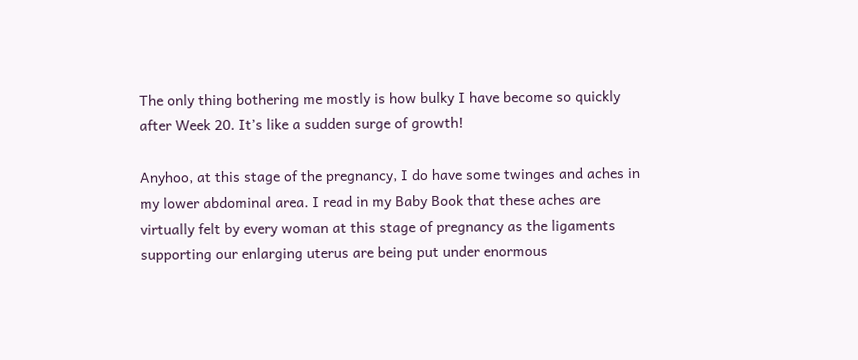The only thing bothering me mostly is how bulky I have become so quickly after Week 20. It’s like a sudden surge of growth!

Anyhoo, at this stage of the pregnancy, I do have some twinges and aches in my lower abdominal area. I read in my Baby Book that these aches are virtually felt by every woman at this stage of pregnancy as the ligaments supporting our enlarging uterus are being put under enormous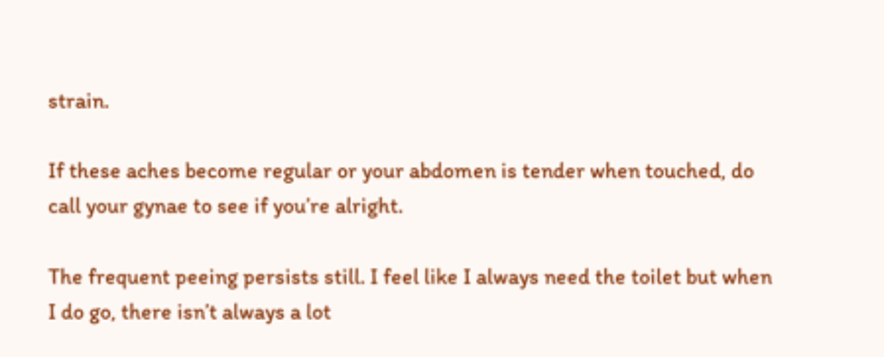strain.

If these aches become regular or your abdomen is tender when touched, do call your gynae to see if you’re alright.

The frequent peeing persists still. I feel like I always need the toilet but when I do go, there isn’t always a lot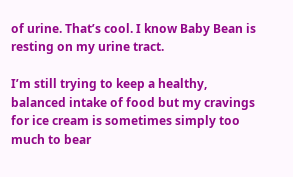of urine. That’s cool. I know Baby Bean is resting on my urine tract.

I’m still trying to keep a healthy, balanced intake of food but my cravings for ice cream is sometimes simply too much to bear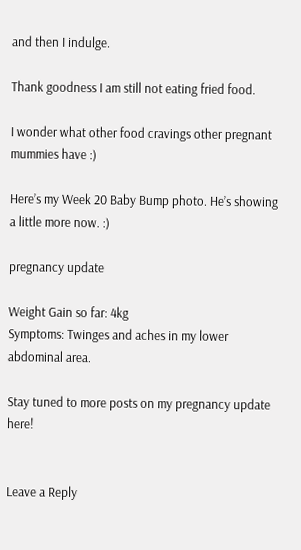and then I indulge.

Thank goodness I am still not eating fried food.

I wonder what other food cravings other pregnant mummies have :)

Here’s my Week 20 Baby Bump photo. He’s showing a little more now. :)

pregnancy update

Weight Gain so far: 4kg
Symptoms: Twinges and aches in my lower abdominal area.

Stay tuned to more posts on my pregnancy update here!


Leave a Reply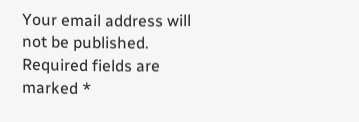Your email address will not be published. Required fields are marked *